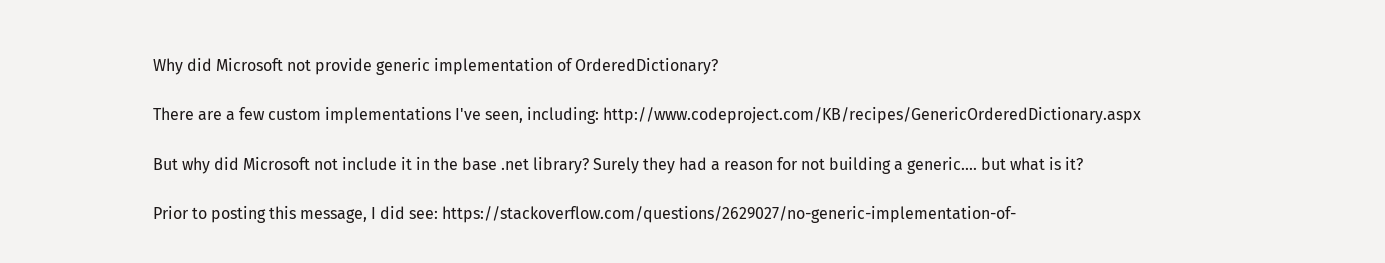Why did Microsoft not provide generic implementation of OrderedDictionary?

There are a few custom implementations I've seen, including: http://www.codeproject.com/KB/recipes/GenericOrderedDictionary.aspx

But why did Microsoft not include it in the base .net library? Surely they had a reason for not building a generic.... but what is it?

Prior to posting this message, I did see: https://stackoverflow.com/questions/2629027/no-generic-implementation-of-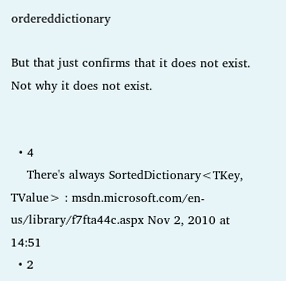ordereddictionary

But that just confirms that it does not exist. Not why it does not exist.


  • 4
    There's always SortedDictionary<TKey, TValue> : msdn.microsoft.com/en-us/library/f7fta44c.aspx Nov 2, 2010 at 14:51
  • 2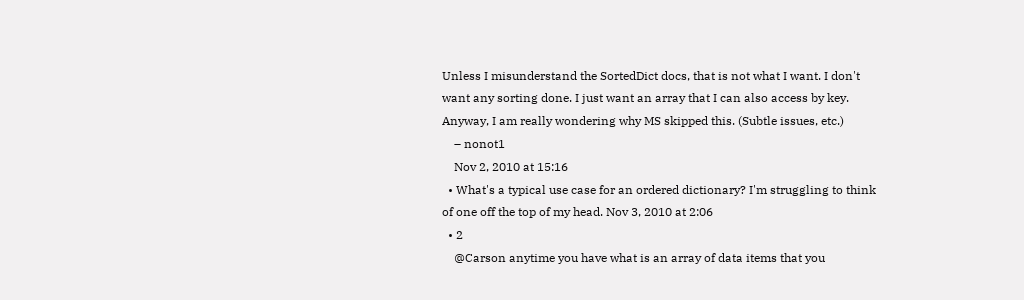Unless I misunderstand the SortedDict docs, that is not what I want. I don't want any sorting done. I just want an array that I can also access by key. Anyway, I am really wondering why MS skipped this. (Subtle issues, etc.)
    – nonot1
    Nov 2, 2010 at 15:16
  • What's a typical use case for an ordered dictionary? I'm struggling to think of one off the top of my head. Nov 3, 2010 at 2:06
  • 2
    @Carson anytime you have what is an array of data items that you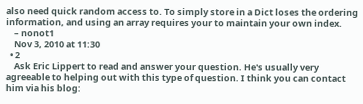also need quick random access to. To simply store in a Dict loses the ordering information, and using an array requires your to maintain your own index.
    – nonot1
    Nov 3, 2010 at 11:30
  • 2
    Ask Eric Lippert to read and answer your question. He's usually very agreeable to helping out with this type of question. I think you can contact him via his blog: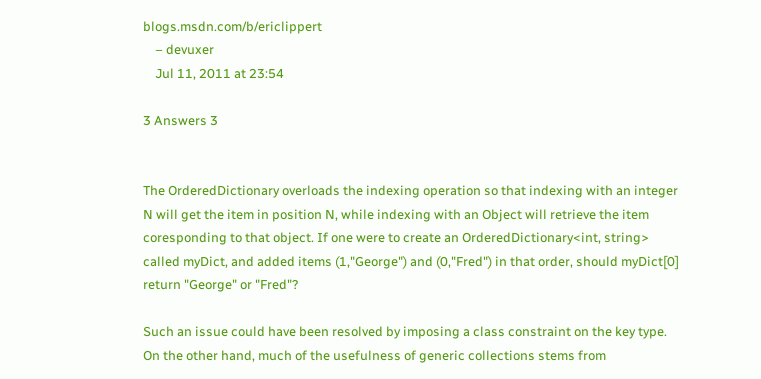blogs.msdn.com/b/ericlippert
    – devuxer
    Jul 11, 2011 at 23:54

3 Answers 3


The OrderedDictionary overloads the indexing operation so that indexing with an integer N will get the item in position N, while indexing with an Object will retrieve the item coresponding to that object. If one were to create an OrderedDictionary<int, string> called myDict, and added items (1,"George") and (0,"Fred") in that order, should myDict[0] return "George" or "Fred"?

Such an issue could have been resolved by imposing a class constraint on the key type. On the other hand, much of the usefulness of generic collections stems from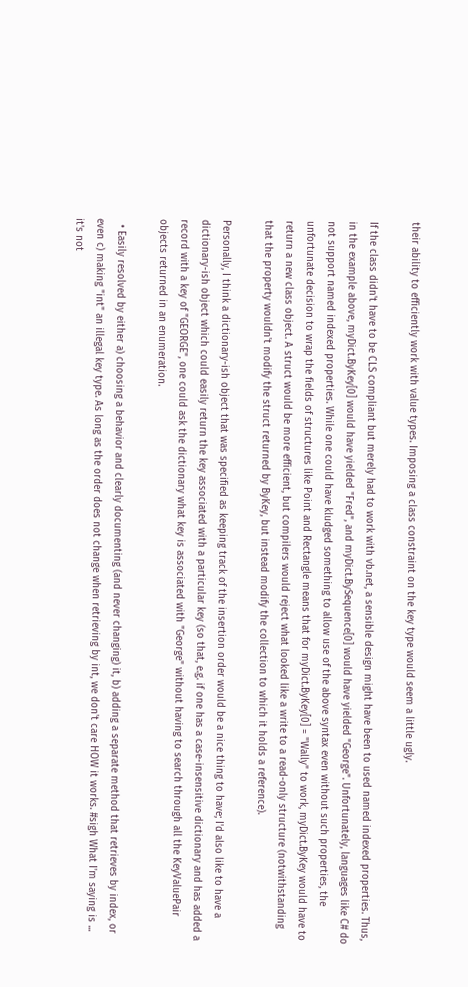their ability to efficiently work with value types. Imposing a class constraint on the key type would seem a little ugly.

If the class didn't have to be CLS compliant but merely had to work with vb.net, a sensible design might have been to used named indexed properties. Thus, in the example above, myDict.ByKey[0] would have yielded "Fred", and myDict.BySequence[0] would have yielded "George". Unfortunately, languages like C# do not support named indexed properties. While one could have kludged something to allow use of the above syntax even without such properties, the unfortunate decision to wrap the fields of structures like Point and Rectangle means that for myDict.ByKey[0] = "Wally" to work, myDict.ByKey would have to return a new class object. A struct would be more efficient, but compilers would reject what looked like a write to a read-only structure (notwithstanding that the property wouldn't modify the struct returned by ByKey, but instead modify the collection to which it holds a reference).

Personally, I think a dictionary-ish object that was specified as keeping track of the insertion order would be a nice thing to have; I'd also like to have a dictionary-ish object which could easily return the key associated with a particular key (so that, e.g. if one has a case-insensitive dictionary and has added a record with a key of "GEORGE", one could ask the dictionary what key is associated with "George" without having to search through all the KeyValuePair objects returned in an enumeration.

  • Easily resolved by either a) choosing a behavior and clearly documenting (and never changing) it, b) adding a separate method that retrieves by index, or even c) making "int" an illegal key type. As long as the order does not change when retrieving by int, we don't care HOW it works. #sigh What I'm saying is ... it's not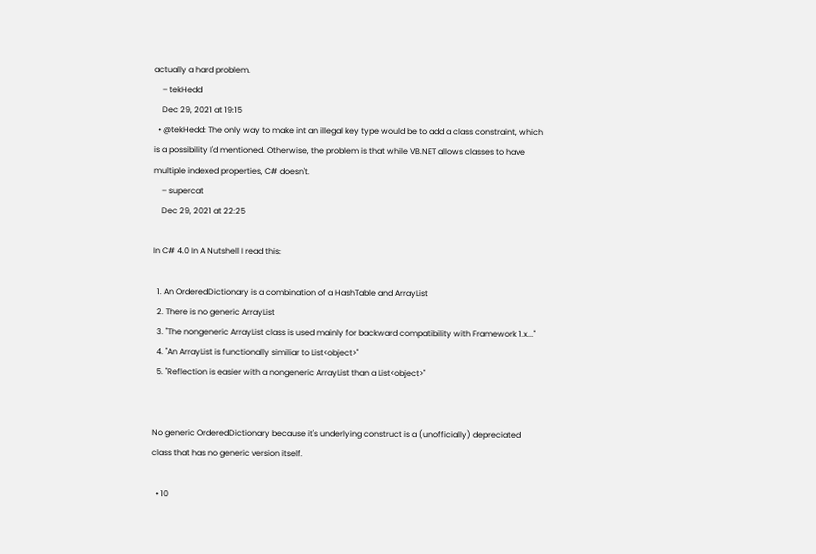actually a hard problem.
    – tekHedd
    Dec 29, 2021 at 19:15
  • @tekHedd: The only way to make int an illegal key type would be to add a class constraint, which is a possibility I'd mentioned. Otherwise, the problem is that while VB.NET allows classes to have multiple indexed properties, C# doesn't.
    – supercat
    Dec 29, 2021 at 22:25

In C# 4.0 In A Nutshell I read this:

  1. An OrderedDictionary is a combination of a HashTable and ArrayList
  2. There is no generic ArrayList
  3. "The nongeneric ArrayList class is used mainly for backward compatibility with Framework 1.x..."
  4. "An ArrayList is functionally similiar to List<object>"
  5. "Reflection is easier with a nongeneric ArrayList than a List<object>"


No generic OrderedDictionary because it's underlying construct is a (unofficially) depreciated class that has no generic version itself.

  • 10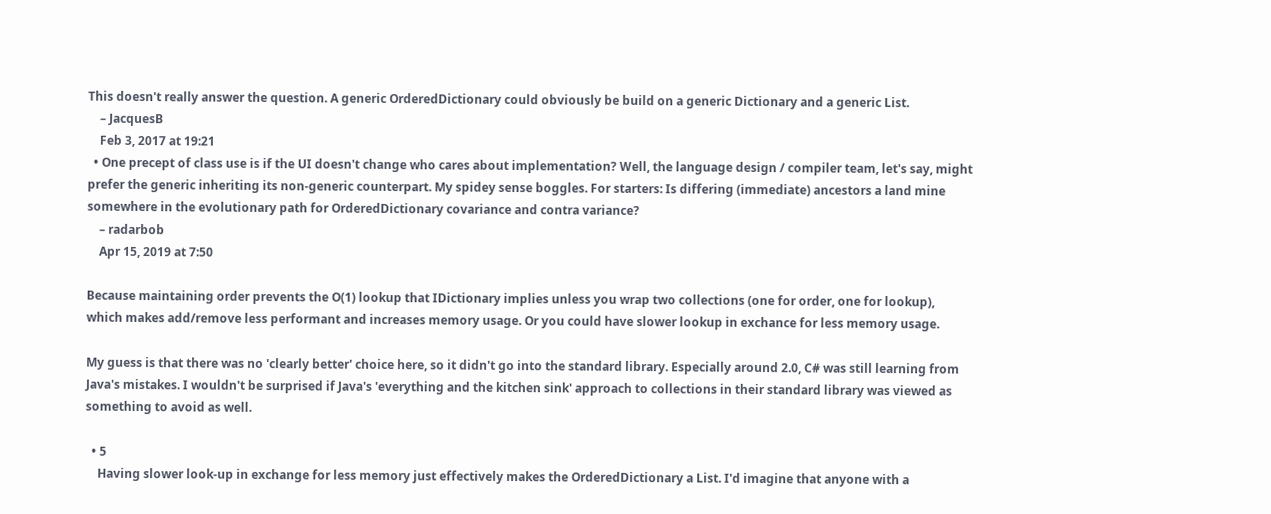This doesn't really answer the question. A generic OrderedDictionary could obviously be build on a generic Dictionary and a generic List.
    – JacquesB
    Feb 3, 2017 at 19:21
  • One precept of class use is if the UI doesn't change who cares about implementation? Well, the language design / compiler team, let's say, might prefer the generic inheriting its non-generic counterpart. My spidey sense boggles. For starters: Is differing (immediate) ancestors a land mine somewhere in the evolutionary path for OrderedDictionary covariance and contra variance?
    – radarbob
    Apr 15, 2019 at 7:50

Because maintaining order prevents the O(1) lookup that IDictionary implies unless you wrap two collections (one for order, one for lookup), which makes add/remove less performant and increases memory usage. Or you could have slower lookup in exchance for less memory usage.

My guess is that there was no 'clearly better' choice here, so it didn't go into the standard library. Especially around 2.0, C# was still learning from Java's mistakes. I wouldn't be surprised if Java's 'everything and the kitchen sink' approach to collections in their standard library was viewed as something to avoid as well.

  • 5
    Having slower look-up in exchange for less memory just effectively makes the OrderedDictionary a List. I'd imagine that anyone with a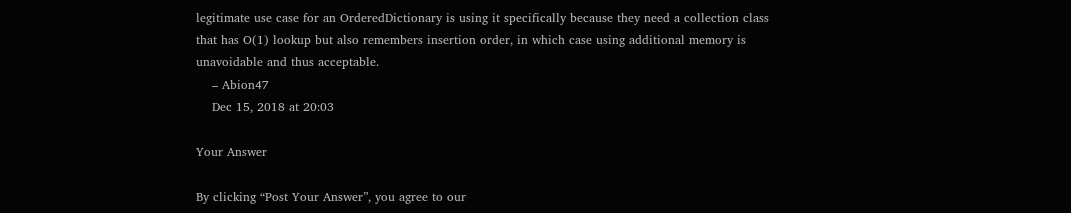legitimate use case for an OrderedDictionary is using it specifically because they need a collection class that has O(1) lookup but also remembers insertion order, in which case using additional memory is unavoidable and thus acceptable.
    – Abion47
    Dec 15, 2018 at 20:03

Your Answer

By clicking “Post Your Answer”, you agree to our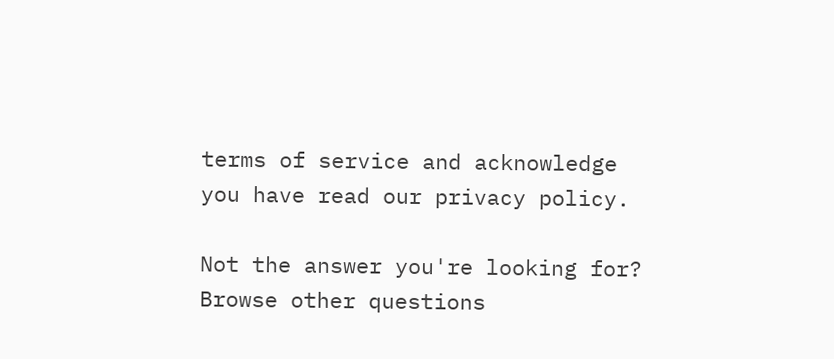terms of service and acknowledge you have read our privacy policy.

Not the answer you're looking for? Browse other questions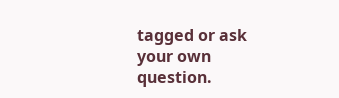tagged or ask your own question.